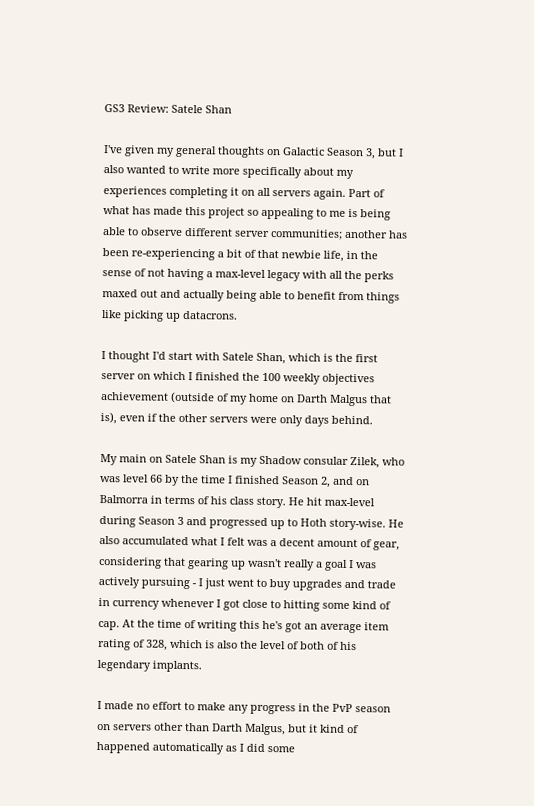GS3 Review: Satele Shan

I've given my general thoughts on Galactic Season 3, but I also wanted to write more specifically about my experiences completing it on all servers again. Part of what has made this project so appealing to me is being able to observe different server communities; another has been re-experiencing a bit of that newbie life, in the sense of not having a max-level legacy with all the perks maxed out and actually being able to benefit from things like picking up datacrons.

I thought I'd start with Satele Shan, which is the first server on which I finished the 100 weekly objectives achievement (outside of my home on Darth Malgus that is), even if the other servers were only days behind.

My main on Satele Shan is my Shadow consular Zilek, who was level 66 by the time I finished Season 2, and on Balmorra in terms of his class story. He hit max-level during Season 3 and progressed up to Hoth story-wise. He also accumulated what I felt was a decent amount of gear, considering that gearing up wasn't really a goal I was actively pursuing - I just went to buy upgrades and trade in currency whenever I got close to hitting some kind of cap. At the time of writing this he's got an average item rating of 328, which is also the level of both of his legendary implants.

I made no effort to make any progress in the PvP season on servers other than Darth Malgus, but it kind of happened automatically as I did some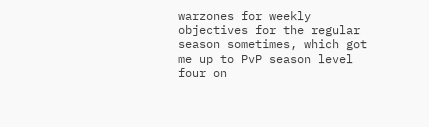warzones for weekly objectives for the regular season sometimes, which got me up to PvP season level four on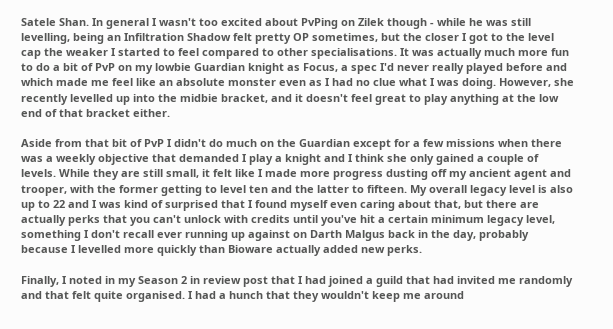Satele Shan. In general I wasn't too excited about PvPing on Zilek though - while he was still levelling, being an Infiltration Shadow felt pretty OP sometimes, but the closer I got to the level cap the weaker I started to feel compared to other specialisations. It was actually much more fun to do a bit of PvP on my lowbie Guardian knight as Focus, a spec I'd never really played before and which made me feel like an absolute monster even as I had no clue what I was doing. However, she recently levelled up into the midbie bracket, and it doesn't feel great to play anything at the low end of that bracket either.

Aside from that bit of PvP I didn't do much on the Guardian except for a few missions when there was a weekly objective that demanded I play a knight and I think she only gained a couple of levels. While they are still small, it felt like I made more progress dusting off my ancient agent and trooper, with the former getting to level ten and the latter to fifteen. My overall legacy level is also up to 22 and I was kind of surprised that I found myself even caring about that, but there are actually perks that you can't unlock with credits until you've hit a certain minimum legacy level, something I don't recall ever running up against on Darth Malgus back in the day, probably because I levelled more quickly than Bioware actually added new perks.

Finally, I noted in my Season 2 in review post that I had joined a guild that had invited me randomly and that felt quite organised. I had a hunch that they wouldn't keep me around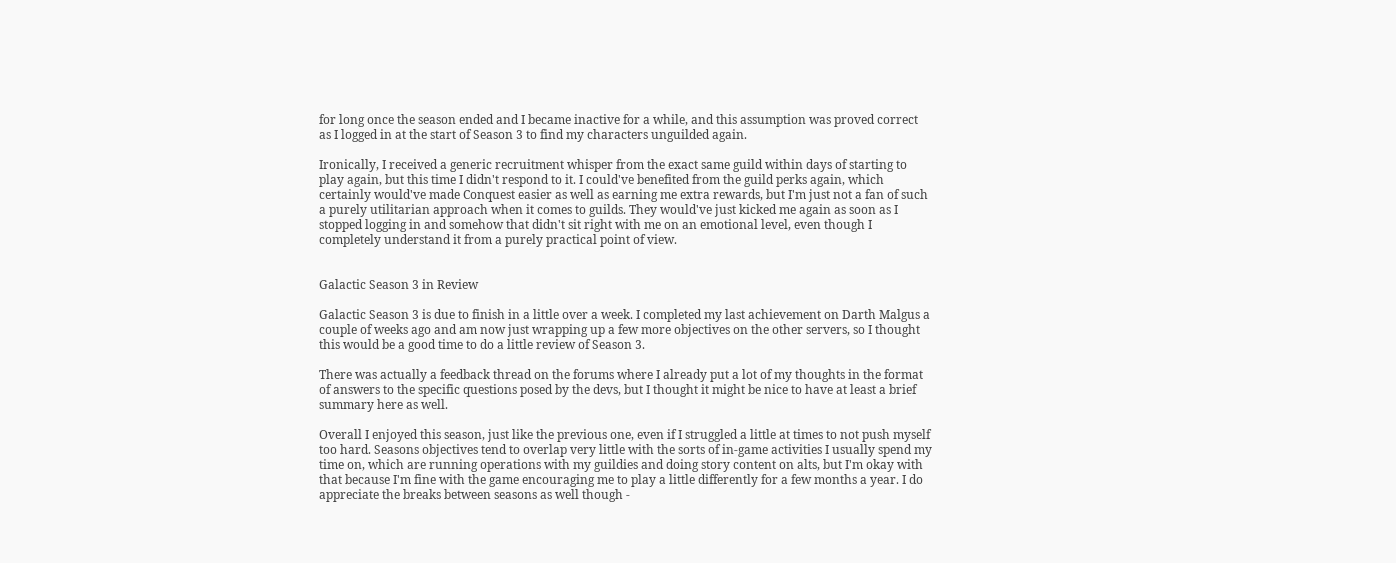for long once the season ended and I became inactive for a while, and this assumption was proved correct as I logged in at the start of Season 3 to find my characters unguilded again.

Ironically, I received a generic recruitment whisper from the exact same guild within days of starting to play again, but this time I didn't respond to it. I could've benefited from the guild perks again, which certainly would've made Conquest easier as well as earning me extra rewards, but I'm just not a fan of such a purely utilitarian approach when it comes to guilds. They would've just kicked me again as soon as I stopped logging in and somehow that didn't sit right with me on an emotional level, even though I completely understand it from a purely practical point of view.


Galactic Season 3 in Review

Galactic Season 3 is due to finish in a little over a week. I completed my last achievement on Darth Malgus a couple of weeks ago and am now just wrapping up a few more objectives on the other servers, so I thought this would be a good time to do a little review of Season 3.

There was actually a feedback thread on the forums where I already put a lot of my thoughts in the format of answers to the specific questions posed by the devs, but I thought it might be nice to have at least a brief summary here as well.

Overall I enjoyed this season, just like the previous one, even if I struggled a little at times to not push myself too hard. Seasons objectives tend to overlap very little with the sorts of in-game activities I usually spend my time on, which are running operations with my guildies and doing story content on alts, but I'm okay with that because I'm fine with the game encouraging me to play a little differently for a few months a year. I do appreciate the breaks between seasons as well though -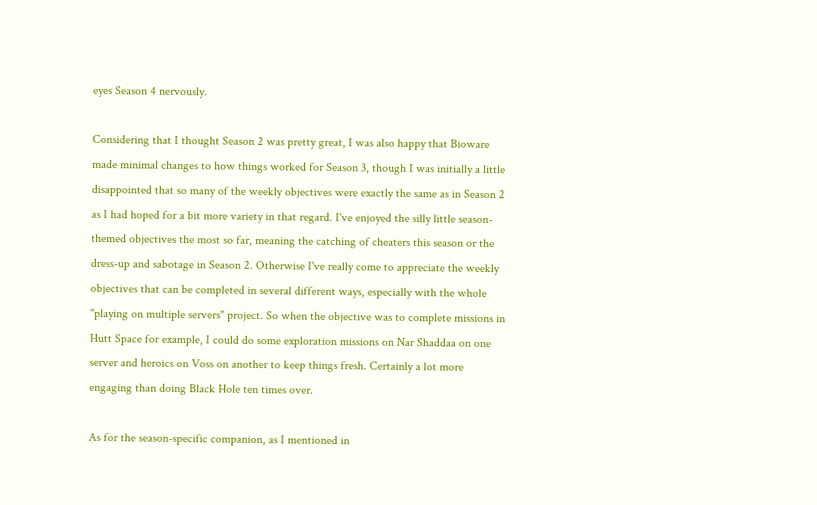eyes Season 4 nervously.

Considering that I thought Season 2 was pretty great, I was also happy that Bioware made minimal changes to how things worked for Season 3, though I was initially a little disappointed that so many of the weekly objectives were exactly the same as in Season 2 as I had hoped for a bit more variety in that regard. I've enjoyed the silly little season-themed objectives the most so far, meaning the catching of cheaters this season or the dress-up and sabotage in Season 2. Otherwise I've really come to appreciate the weekly objectives that can be completed in several different ways, especially with the whole "playing on multiple servers" project. So when the objective was to complete missions in Hutt Space for example, I could do some exploration missions on Nar Shaddaa on one server and heroics on Voss on another to keep things fresh. Certainly a lot more engaging than doing Black Hole ten times over.

As for the season-specific companion, as I mentioned in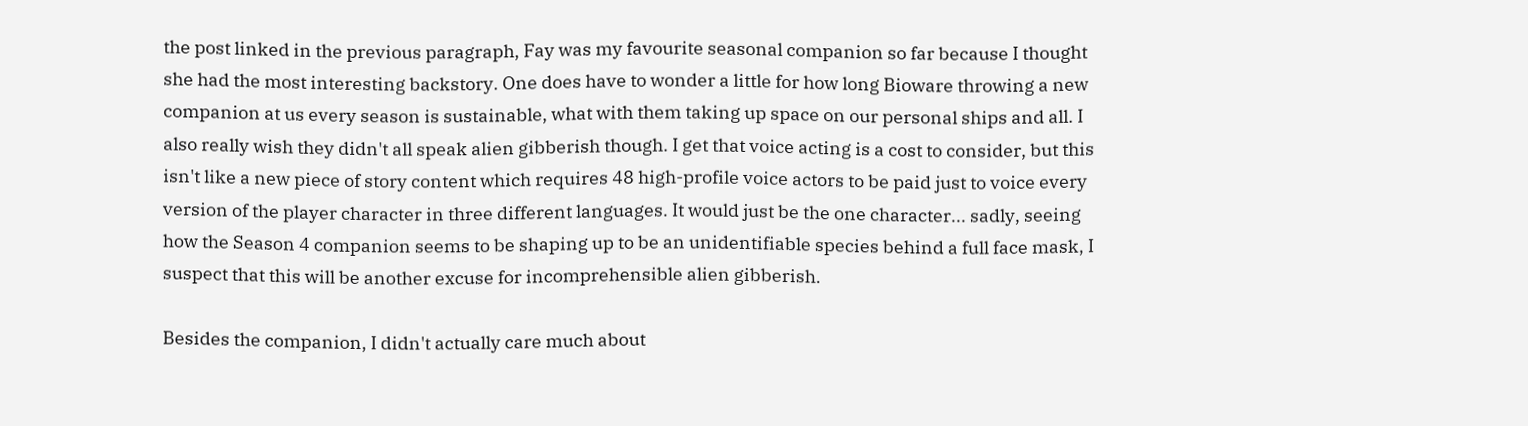the post linked in the previous paragraph, Fay was my favourite seasonal companion so far because I thought she had the most interesting backstory. One does have to wonder a little for how long Bioware throwing a new companion at us every season is sustainable, what with them taking up space on our personal ships and all. I also really wish they didn't all speak alien gibberish though. I get that voice acting is a cost to consider, but this isn't like a new piece of story content which requires 48 high-profile voice actors to be paid just to voice every version of the player character in three different languages. It would just be the one character... sadly, seeing how the Season 4 companion seems to be shaping up to be an unidentifiable species behind a full face mask, I suspect that this will be another excuse for incomprehensible alien gibberish.

Besides the companion, I didn't actually care much about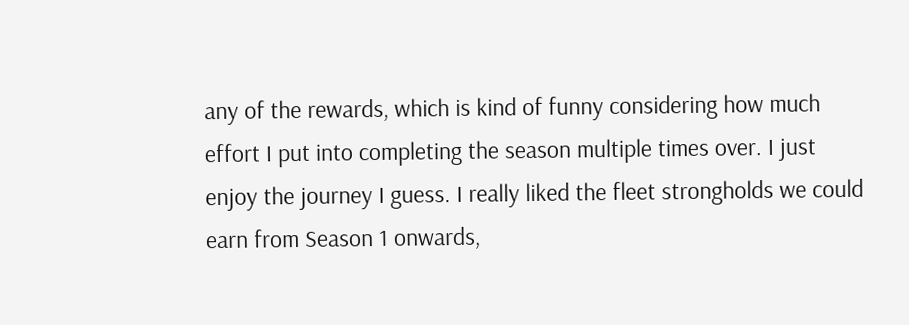any of the rewards, which is kind of funny considering how much effort I put into completing the season multiple times over. I just enjoy the journey I guess. I really liked the fleet strongholds we could earn from Season 1 onwards,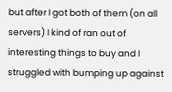but after I got both of them (on all servers) I kind of ran out of interesting things to buy and I struggled with bumping up against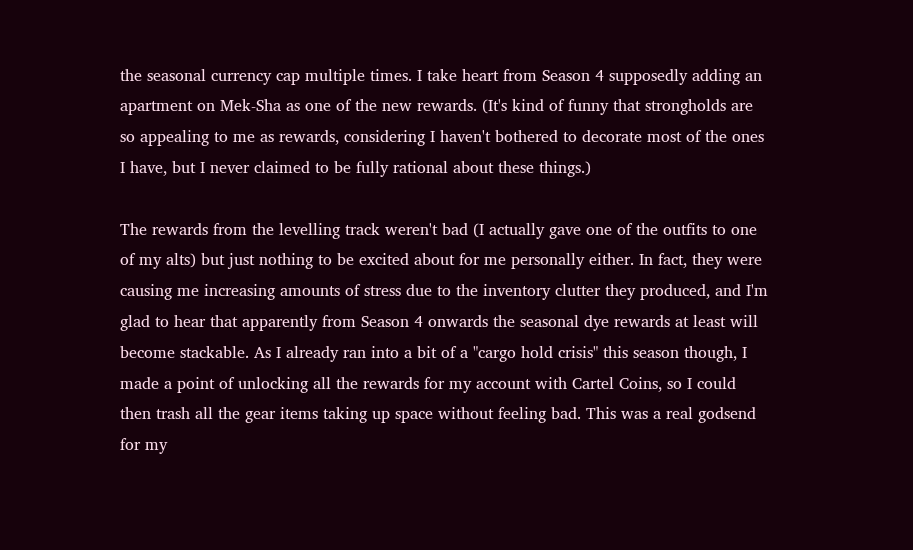the seasonal currency cap multiple times. I take heart from Season 4 supposedly adding an apartment on Mek-Sha as one of the new rewards. (It's kind of funny that strongholds are so appealing to me as rewards, considering I haven't bothered to decorate most of the ones I have, but I never claimed to be fully rational about these things.)

The rewards from the levelling track weren't bad (I actually gave one of the outfits to one of my alts) but just nothing to be excited about for me personally either. In fact, they were causing me increasing amounts of stress due to the inventory clutter they produced, and I'm glad to hear that apparently from Season 4 onwards the seasonal dye rewards at least will become stackable. As I already ran into a bit of a "cargo hold crisis" this season though, I made a point of unlocking all the rewards for my account with Cartel Coins, so I could then trash all the gear items taking up space without feeling bad. This was a real godsend for my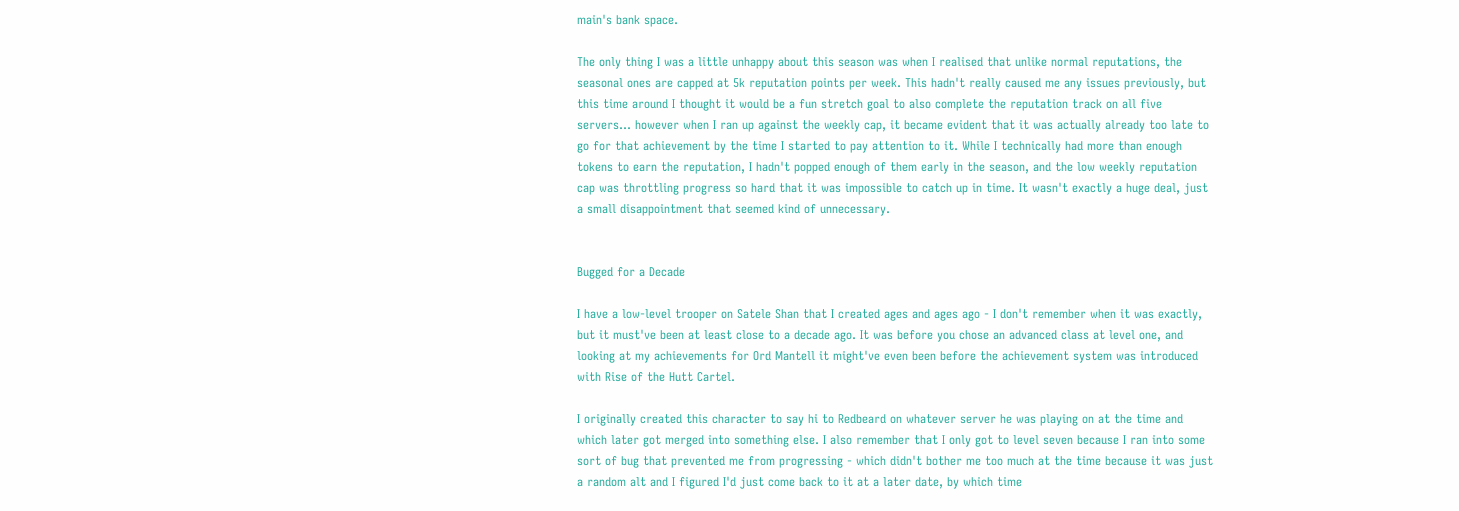main's bank space.

The only thing I was a little unhappy about this season was when I realised that unlike normal reputations, the seasonal ones are capped at 5k reputation points per week. This hadn't really caused me any issues previously, but this time around I thought it would be a fun stretch goal to also complete the reputation track on all five servers... however when I ran up against the weekly cap, it became evident that it was actually already too late to go for that achievement by the time I started to pay attention to it. While I technically had more than enough tokens to earn the reputation, I hadn't popped enough of them early in the season, and the low weekly reputation cap was throttling progress so hard that it was impossible to catch up in time. It wasn't exactly a huge deal, just a small disappointment that seemed kind of unnecessary.


Bugged for a Decade

I have a low-level trooper on Satele Shan that I created ages and ages ago - I don't remember when it was exactly, but it must've been at least close to a decade ago. It was before you chose an advanced class at level one, and looking at my achievements for Ord Mantell it might've even been before the achievement system was introduced with Rise of the Hutt Cartel.

I originally created this character to say hi to Redbeard on whatever server he was playing on at the time and which later got merged into something else. I also remember that I only got to level seven because I ran into some sort of bug that prevented me from progressing - which didn't bother me too much at the time because it was just a random alt and I figured I'd just come back to it at a later date, by which time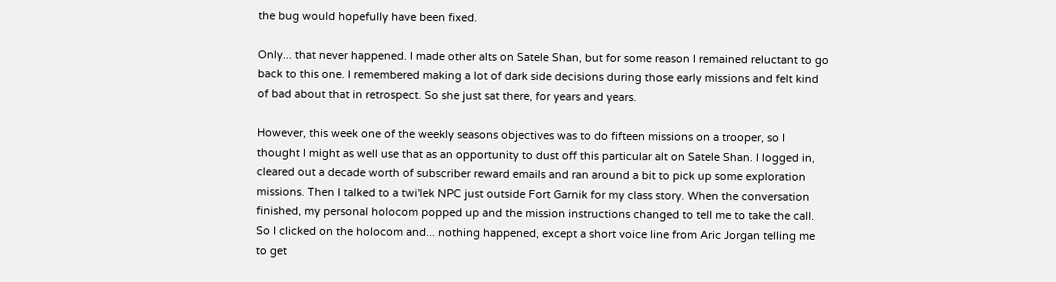the bug would hopefully have been fixed.

Only... that never happened. I made other alts on Satele Shan, but for some reason I remained reluctant to go back to this one. I remembered making a lot of dark side decisions during those early missions and felt kind of bad about that in retrospect. So she just sat there, for years and years.

However, this week one of the weekly seasons objectives was to do fifteen missions on a trooper, so I thought I might as well use that as an opportunity to dust off this particular alt on Satele Shan. I logged in, cleared out a decade worth of subscriber reward emails and ran around a bit to pick up some exploration missions. Then I talked to a twi'lek NPC just outside Fort Garnik for my class story. When the conversation finished, my personal holocom popped up and the mission instructions changed to tell me to take the call. So I clicked on the holocom and... nothing happened, except a short voice line from Aric Jorgan telling me to get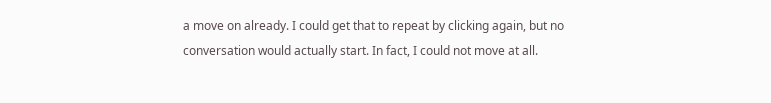a move on already. I could get that to repeat by clicking again, but no conversation would actually start. In fact, I could not move at all.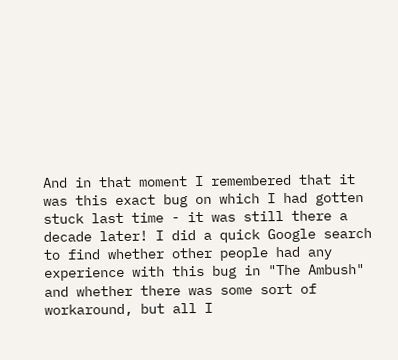And in that moment I remembered that it was this exact bug on which I had gotten stuck last time - it was still there a decade later! I did a quick Google search to find whether other people had any experience with this bug in "The Ambush" and whether there was some sort of workaround, but all I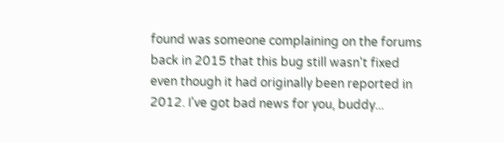found was someone complaining on the forums back in 2015 that this bug still wasn't fixed even though it had originally been reported in 2012. I've got bad news for you, buddy...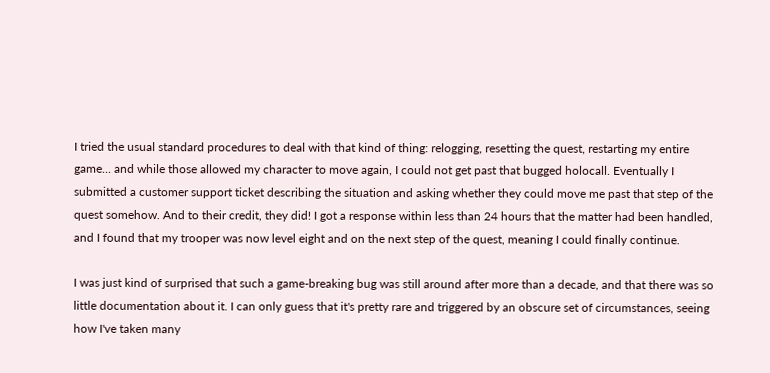I tried the usual standard procedures to deal with that kind of thing: relogging, resetting the quest, restarting my entire game... and while those allowed my character to move again, I could not get past that bugged holocall. Eventually I submitted a customer support ticket describing the situation and asking whether they could move me past that step of the quest somehow. And to their credit, they did! I got a response within less than 24 hours that the matter had been handled, and I found that my trooper was now level eight and on the next step of the quest, meaning I could finally continue.

I was just kind of surprised that such a game-breaking bug was still around after more than a decade, and that there was so little documentation about it. I can only guess that it's pretty rare and triggered by an obscure set of circumstances, seeing how I've taken many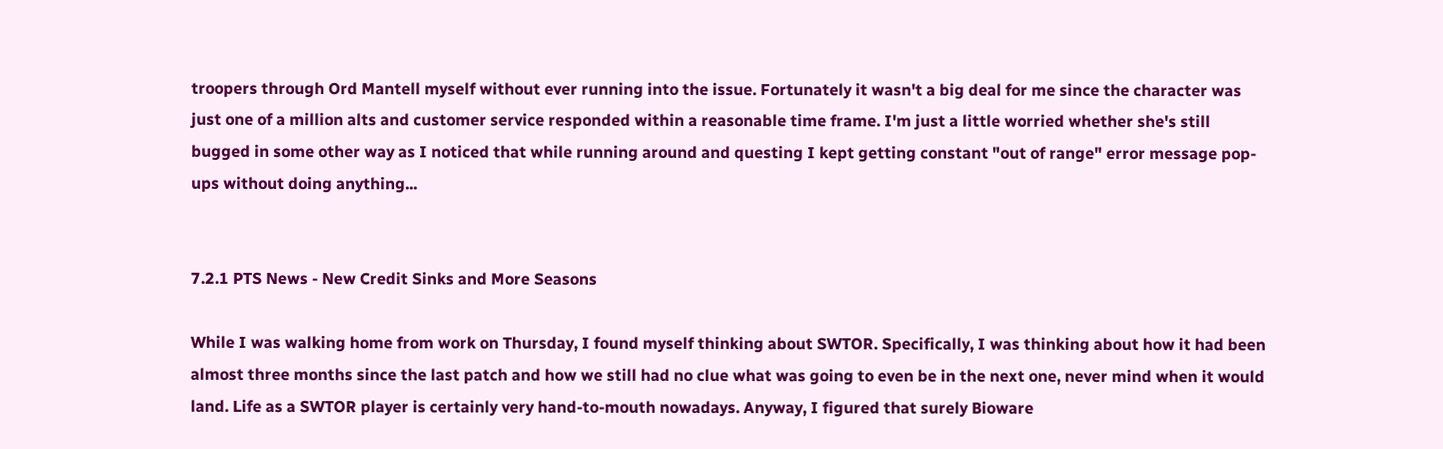troopers through Ord Mantell myself without ever running into the issue. Fortunately it wasn't a big deal for me since the character was just one of a million alts and customer service responded within a reasonable time frame. I'm just a little worried whether she's still bugged in some other way as I noticed that while running around and questing I kept getting constant "out of range" error message pop-ups without doing anything...


7.2.1 PTS News - New Credit Sinks and More Seasons

While I was walking home from work on Thursday, I found myself thinking about SWTOR. Specifically, I was thinking about how it had been almost three months since the last patch and how we still had no clue what was going to even be in the next one, never mind when it would land. Life as a SWTOR player is certainly very hand-to-mouth nowadays. Anyway, I figured that surely Bioware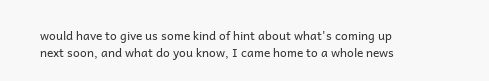would have to give us some kind of hint about what's coming up next soon, and what do you know, I came home to a whole news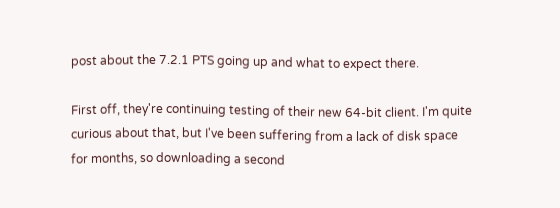post about the 7.2.1 PTS going up and what to expect there.

First off, they're continuing testing of their new 64-bit client. I'm quite curious about that, but I've been suffering from a lack of disk space for months, so downloading a second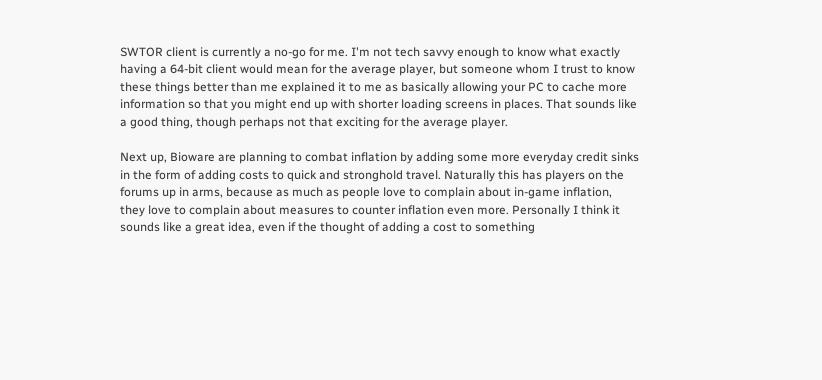SWTOR client is currently a no-go for me. I'm not tech savvy enough to know what exactly having a 64-bit client would mean for the average player, but someone whom I trust to know these things better than me explained it to me as basically allowing your PC to cache more information so that you might end up with shorter loading screens in places. That sounds like a good thing, though perhaps not that exciting for the average player.

Next up, Bioware are planning to combat inflation by adding some more everyday credit sinks in the form of adding costs to quick and stronghold travel. Naturally this has players on the forums up in arms, because as much as people love to complain about in-game inflation, they love to complain about measures to counter inflation even more. Personally I think it sounds like a great idea, even if the thought of adding a cost to something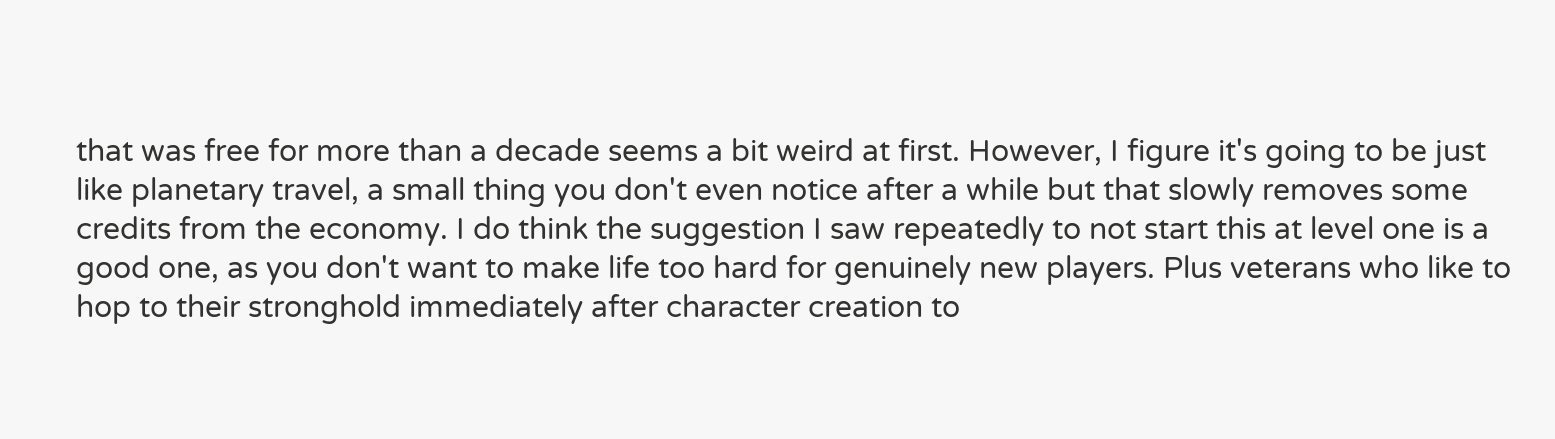that was free for more than a decade seems a bit weird at first. However, I figure it's going to be just like planetary travel, a small thing you don't even notice after a while but that slowly removes some credits from the economy. I do think the suggestion I saw repeatedly to not start this at level one is a good one, as you don't want to make life too hard for genuinely new players. Plus veterans who like to hop to their stronghold immediately after character creation to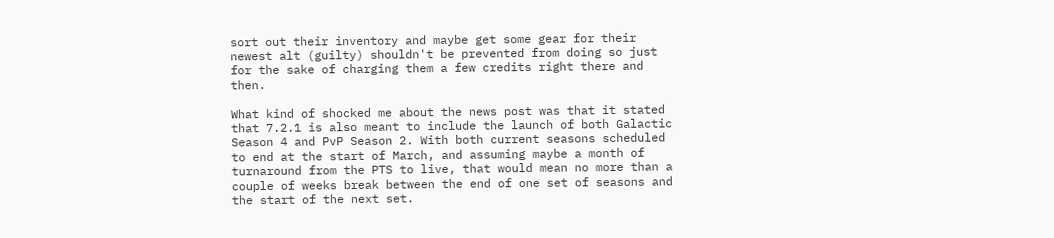sort out their inventory and maybe get some gear for their newest alt (guilty) shouldn't be prevented from doing so just for the sake of charging them a few credits right there and then.

What kind of shocked me about the news post was that it stated that 7.2.1 is also meant to include the launch of both Galactic Season 4 and PvP Season 2. With both current seasons scheduled to end at the start of March, and assuming maybe a month of turnaround from the PTS to live, that would mean no more than a couple of weeks break between the end of one set of seasons and the start of the next set.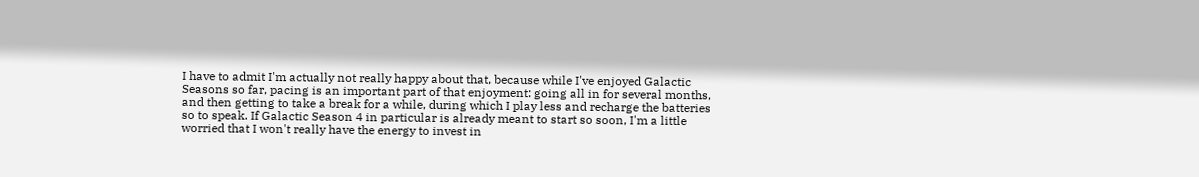I have to admit I'm actually not really happy about that, because while I've enjoyed Galactic Seasons so far, pacing is an important part of that enjoyment: going all in for several months, and then getting to take a break for a while, during which I play less and recharge the batteries so to speak. If Galactic Season 4 in particular is already meant to start so soon, I'm a little worried that I won't really have the energy to invest in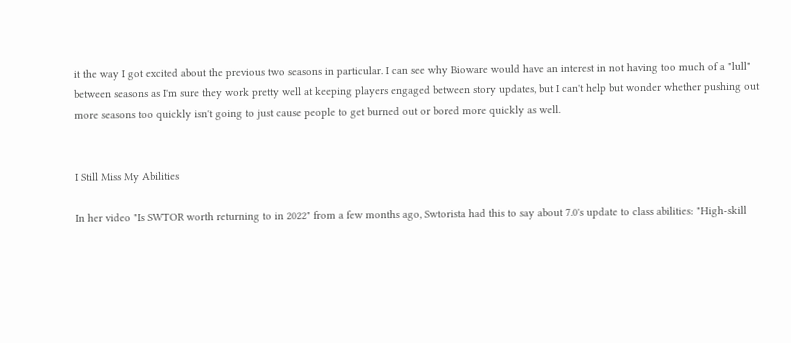it the way I got excited about the previous two seasons in particular. I can see why Bioware would have an interest in not having too much of a "lull" between seasons as I'm sure they work pretty well at keeping players engaged between story updates, but I can't help but wonder whether pushing out more seasons too quickly isn't going to just cause people to get burned out or bored more quickly as well.


I Still Miss My Abilities

In her video "Is SWTOR worth returning to in 2022" from a few months ago, Swtorista had this to say about 7.0's update to class abilities: "High-skill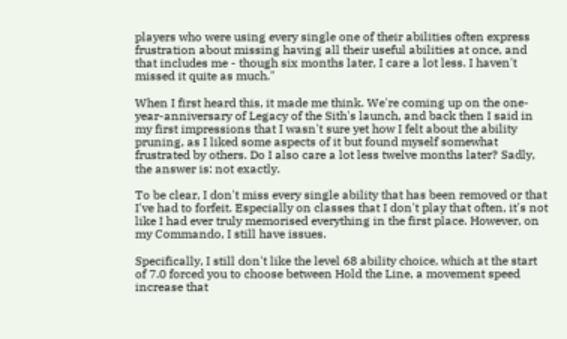players who were using every single one of their abilities often express frustration about missing having all their useful abilities at once, and that includes me - though six months later, I care a lot less. I haven't missed it quite as much."

When I first heard this, it made me think. We're coming up on the one-year-anniversary of Legacy of the Sith's launch, and back then I said in my first impressions that I wasn't sure yet how I felt about the ability pruning, as I liked some aspects of it but found myself somewhat frustrated by others. Do I also care a lot less twelve months later? Sadly, the answer is: not exactly.

To be clear, I don't miss every single ability that has been removed or that I've had to forfeit. Especially on classes that I don't play that often, it's not like I had ever truly memorised everything in the first place. However, on my Commando, I still have issues.

Specifically, I still don't like the level 68 ability choice, which at the start of 7.0 forced you to choose between Hold the Line, a movement speed increase that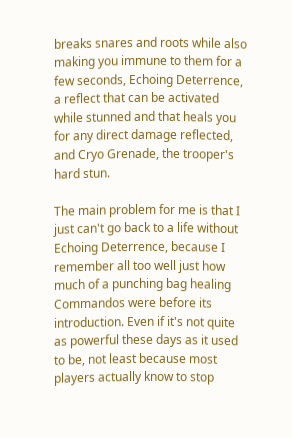breaks snares and roots while also making you immune to them for a few seconds, Echoing Deterrence, a reflect that can be activated while stunned and that heals you for any direct damage reflected, and Cryo Grenade, the trooper's hard stun.

The main problem for me is that I just can't go back to a life without Echoing Deterrence, because I remember all too well just how much of a punching bag healing Commandos were before its introduction. Even if it's not quite as powerful these days as it used to be, not least because most players actually know to stop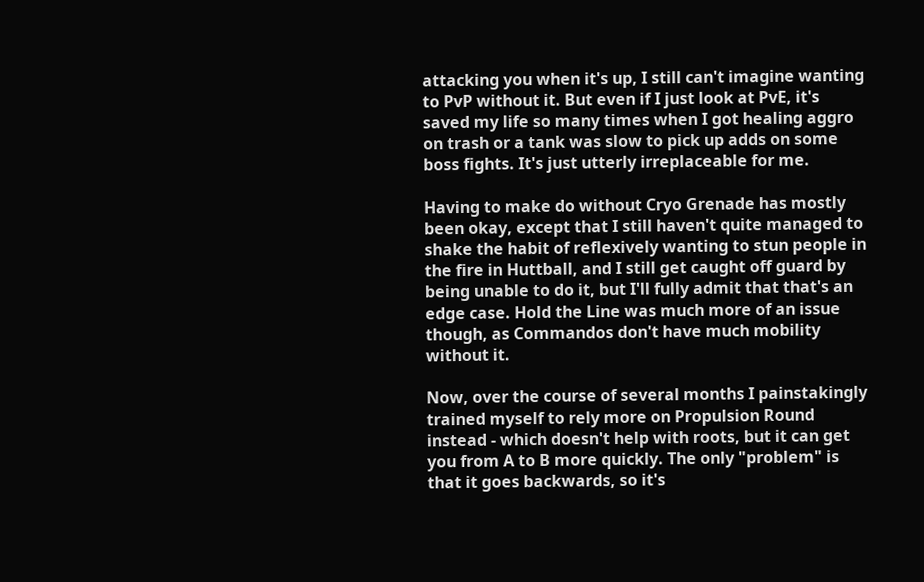attacking you when it's up, I still can't imagine wanting to PvP without it. But even if I just look at PvE, it's saved my life so many times when I got healing aggro on trash or a tank was slow to pick up adds on some boss fights. It's just utterly irreplaceable for me.

Having to make do without Cryo Grenade has mostly been okay, except that I still haven't quite managed to shake the habit of reflexively wanting to stun people in the fire in Huttball, and I still get caught off guard by being unable to do it, but I'll fully admit that that's an edge case. Hold the Line was much more of an issue though, as Commandos don't have much mobility without it.

Now, over the course of several months I painstakingly trained myself to rely more on Propulsion Round instead - which doesn't help with roots, but it can get you from A to B more quickly. The only "problem" is that it goes backwards, so it's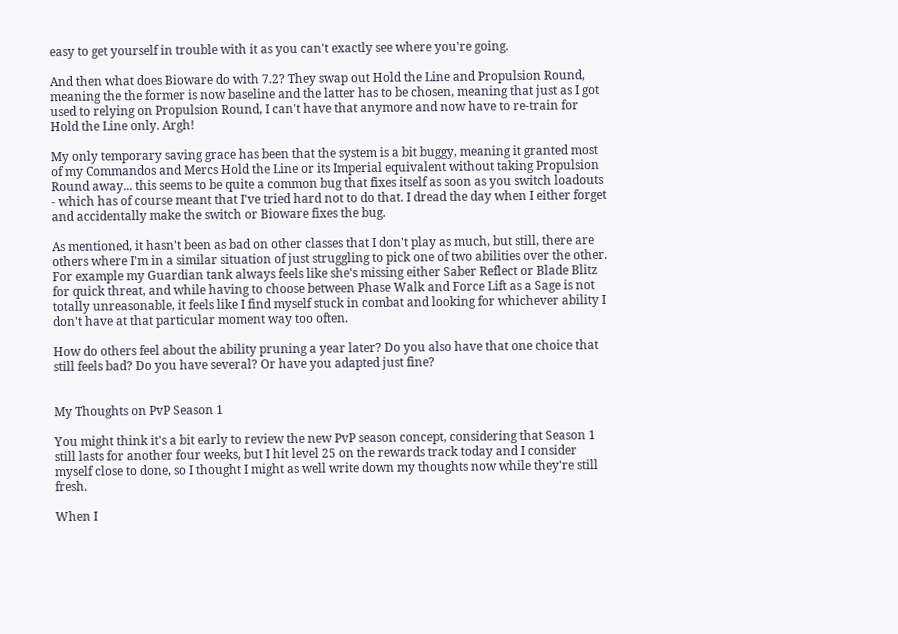easy to get yourself in trouble with it as you can't exactly see where you're going.

And then what does Bioware do with 7.2? They swap out Hold the Line and Propulsion Round, meaning the the former is now baseline and the latter has to be chosen, meaning that just as I got used to relying on Propulsion Round, I can't have that anymore and now have to re-train for Hold the Line only. Argh!

My only temporary saving grace has been that the system is a bit buggy, meaning it granted most of my Commandos and Mercs Hold the Line or its Imperial equivalent without taking Propulsion Round away... this seems to be quite a common bug that fixes itself as soon as you switch loadouts - which has of course meant that I've tried hard not to do that. I dread the day when I either forget and accidentally make the switch or Bioware fixes the bug.

As mentioned, it hasn't been as bad on other classes that I don't play as much, but still, there are others where I'm in a similar situation of just struggling to pick one of two abilities over the other. For example my Guardian tank always feels like she's missing either Saber Reflect or Blade Blitz for quick threat, and while having to choose between Phase Walk and Force Lift as a Sage is not totally unreasonable, it feels like I find myself stuck in combat and looking for whichever ability I don't have at that particular moment way too often.

How do others feel about the ability pruning a year later? Do you also have that one choice that still feels bad? Do you have several? Or have you adapted just fine?


My Thoughts on PvP Season 1

You might think it's a bit early to review the new PvP season concept, considering that Season 1 still lasts for another four weeks, but I hit level 25 on the rewards track today and I consider myself close to done, so I thought I might as well write down my thoughts now while they're still fresh.

When I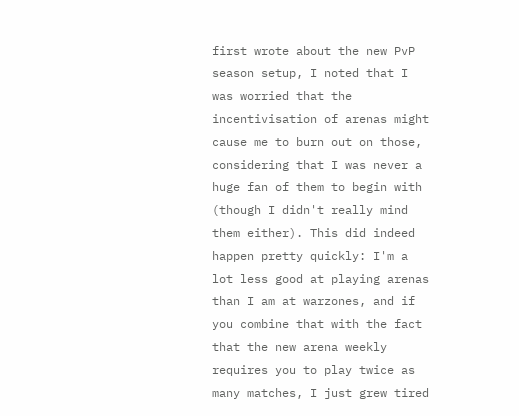first wrote about the new PvP season setup, I noted that I was worried that the incentivisation of arenas might cause me to burn out on those, considering that I was never a huge fan of them to begin with (though I didn't really mind them either). This did indeed happen pretty quickly: I'm a lot less good at playing arenas than I am at warzones, and if you combine that with the fact that the new arena weekly requires you to play twice as many matches, I just grew tired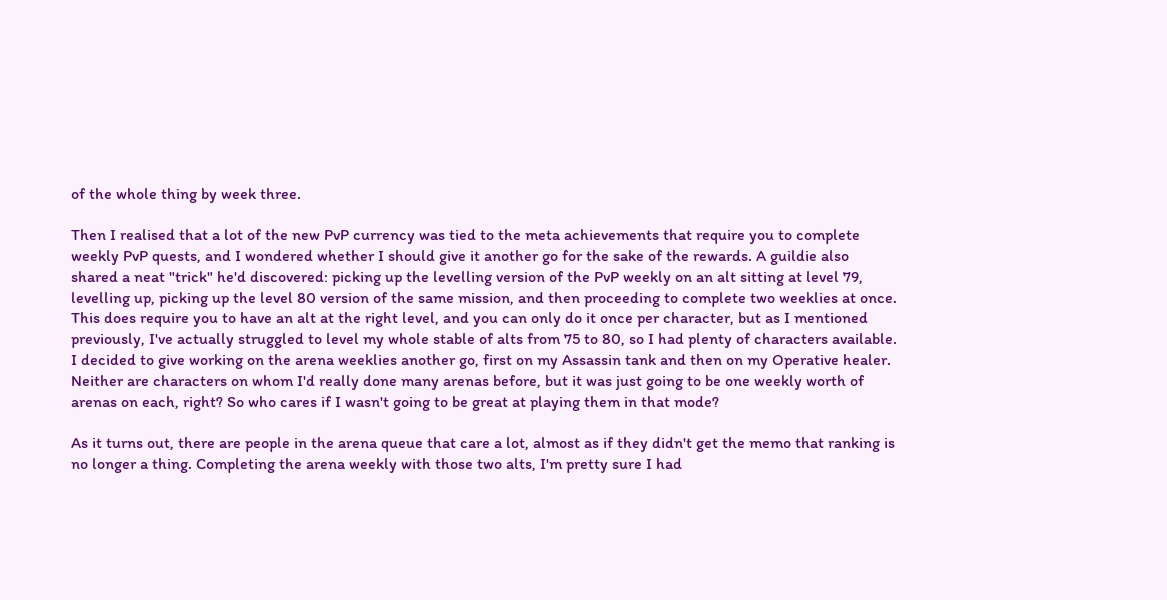of the whole thing by week three.

Then I realised that a lot of the new PvP currency was tied to the meta achievements that require you to complete weekly PvP quests, and I wondered whether I should give it another go for the sake of the rewards. A guildie also shared a neat "trick" he'd discovered: picking up the levelling version of the PvP weekly on an alt sitting at level 79, levelling up, picking up the level 80 version of the same mission, and then proceeding to complete two weeklies at once. This does require you to have an alt at the right level, and you can only do it once per character, but as I mentioned previously, I've actually struggled to level my whole stable of alts from 75 to 80, so I had plenty of characters available. I decided to give working on the arena weeklies another go, first on my Assassin tank and then on my Operative healer. Neither are characters on whom I'd really done many arenas before, but it was just going to be one weekly worth of arenas on each, right? So who cares if I wasn't going to be great at playing them in that mode?

As it turns out, there are people in the arena queue that care a lot, almost as if they didn't get the memo that ranking is no longer a thing. Completing the arena weekly with those two alts, I'm pretty sure I had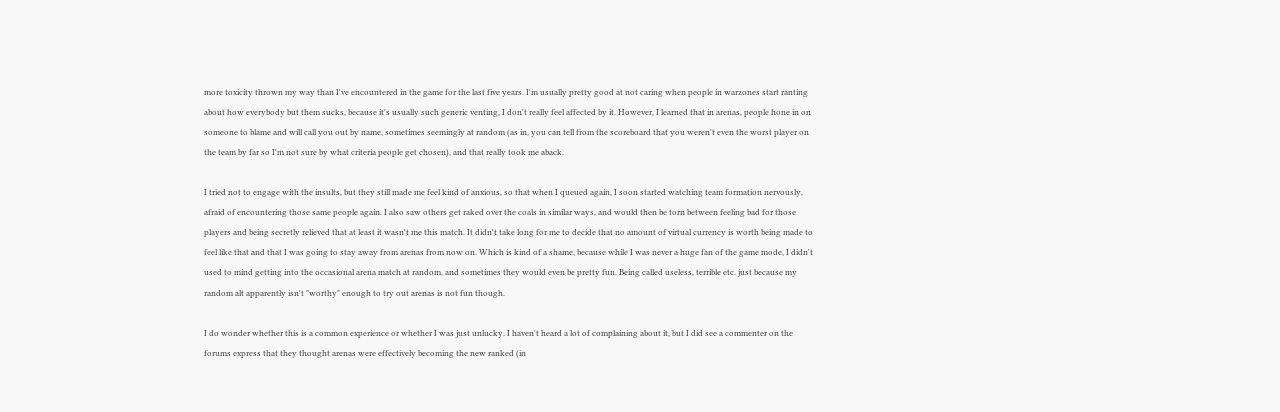more toxicity thrown my way than I've encountered in the game for the last five years. I'm usually pretty good at not caring when people in warzones start ranting about how everybody but them sucks, because it's usually such generic venting, I don't really feel affected by it. However, I learned that in arenas, people hone in on someone to blame and will call you out by name, sometimes seemingly at random (as in, you can tell from the scoreboard that you weren't even the worst player on the team by far so I'm not sure by what criteria people get chosen), and that really took me aback.

I tried not to engage with the insults, but they still made me feel kind of anxious, so that when I queued again, I soon started watching team formation nervously, afraid of encountering those same people again. I also saw others get raked over the coals in similar ways, and would then be torn between feeling bad for those players and being secretly relieved that at least it wasn't me this match. It didn't take long for me to decide that no amount of virtual currency is worth being made to feel like that and that I was going to stay away from arenas from now on. Which is kind of a shame, because while I was never a huge fan of the game mode, I didn't used to mind getting into the occasional arena match at random, and sometimes they would even be pretty fun. Being called useless, terrible etc. just because my random alt apparently isn't "worthy" enough to try out arenas is not fun though.

I do wonder whether this is a common experience or whether I was just unlucky. I haven't heard a lot of complaining about it, but I did see a commenter on the forums express that they thought arenas were effectively becoming the new ranked (in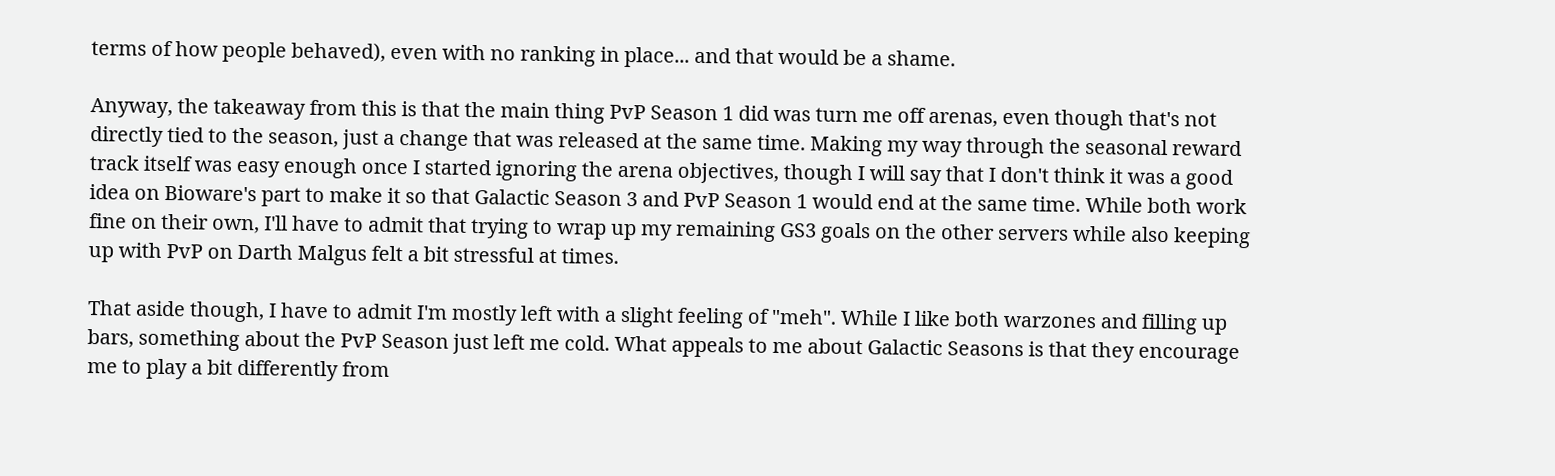terms of how people behaved), even with no ranking in place... and that would be a shame.

Anyway, the takeaway from this is that the main thing PvP Season 1 did was turn me off arenas, even though that's not directly tied to the season, just a change that was released at the same time. Making my way through the seasonal reward track itself was easy enough once I started ignoring the arena objectives, though I will say that I don't think it was a good idea on Bioware's part to make it so that Galactic Season 3 and PvP Season 1 would end at the same time. While both work fine on their own, I'll have to admit that trying to wrap up my remaining GS3 goals on the other servers while also keeping up with PvP on Darth Malgus felt a bit stressful at times.

That aside though, I have to admit I'm mostly left with a slight feeling of "meh". While I like both warzones and filling up bars, something about the PvP Season just left me cold. What appeals to me about Galactic Seasons is that they encourage me to play a bit differently from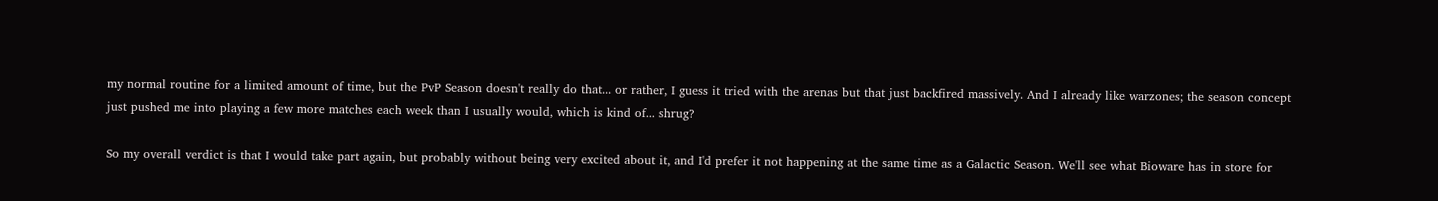my normal routine for a limited amount of time, but the PvP Season doesn't really do that... or rather, I guess it tried with the arenas but that just backfired massively. And I already like warzones; the season concept just pushed me into playing a few more matches each week than I usually would, which is kind of... shrug?

So my overall verdict is that I would take part again, but probably without being very excited about it, and I'd prefer it not happening at the same time as a Galactic Season. We'll see what Bioware has in store for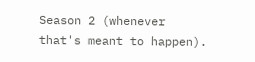Season 2 (whenever that's meant to happen).